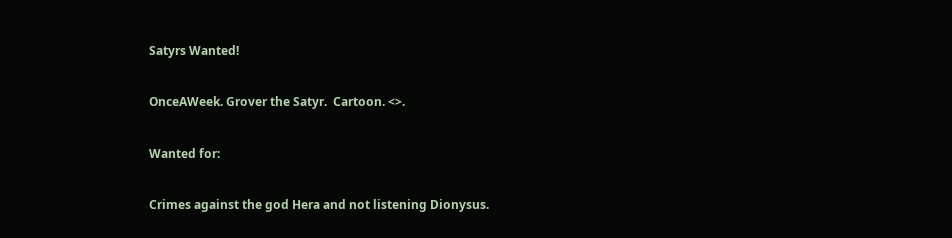Satyrs Wanted!

OnceAWeek. Grover the Satyr.  Cartoon. <>.

Wanted for:

Crimes against the god Hera and not listening Dionysus.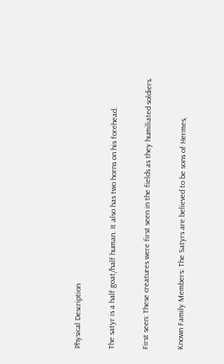Physical Description

The satyr is a half goat/half human. It also has two horns on his forehead.

First seen: These creatures were first seen in the fields as they humiliated soldiers.

Known Family Members: The Satyrs are believed to be sons of Hermes,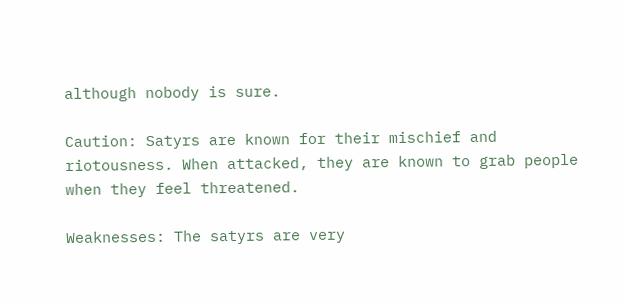although nobody is sure.

Caution: Satyrs are known for their mischief and riotousness. When attacked, they are known to grab people when they feel threatened.

Weaknesses: The satyrs are very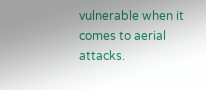vulnerable when it comes to aerial attacks.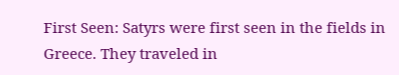First Seen: Satyrs were first seen in the fields in Greece. They traveled in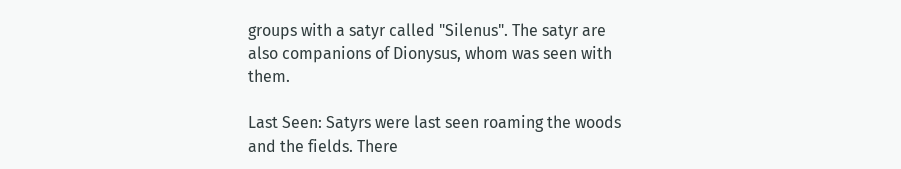groups with a satyr called "Silenus". The satyr are also companions of Dionysus, whom was seen with them.

Last Seen: Satyrs were last seen roaming the woods and the fields. There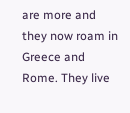are more and they now roam in Greece and Rome. They live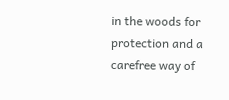in the woods for protection and a carefree way of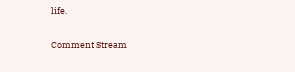life.

Comment Stream